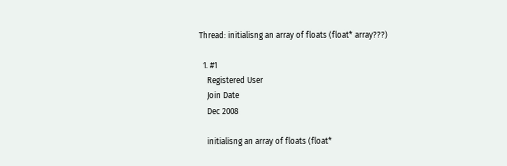Thread: initialisng an array of floats (float* array???)

  1. #1
    Registered User
    Join Date
    Dec 2008

    initialisng an array of floats (float*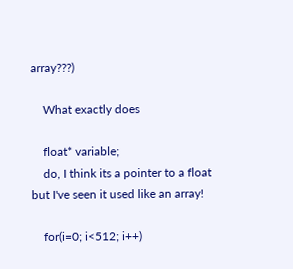array???)

    What exactly does

    float* variable;
    do, I think its a pointer to a float but I've seen it used like an array!

    for(i=0; i<512; i++)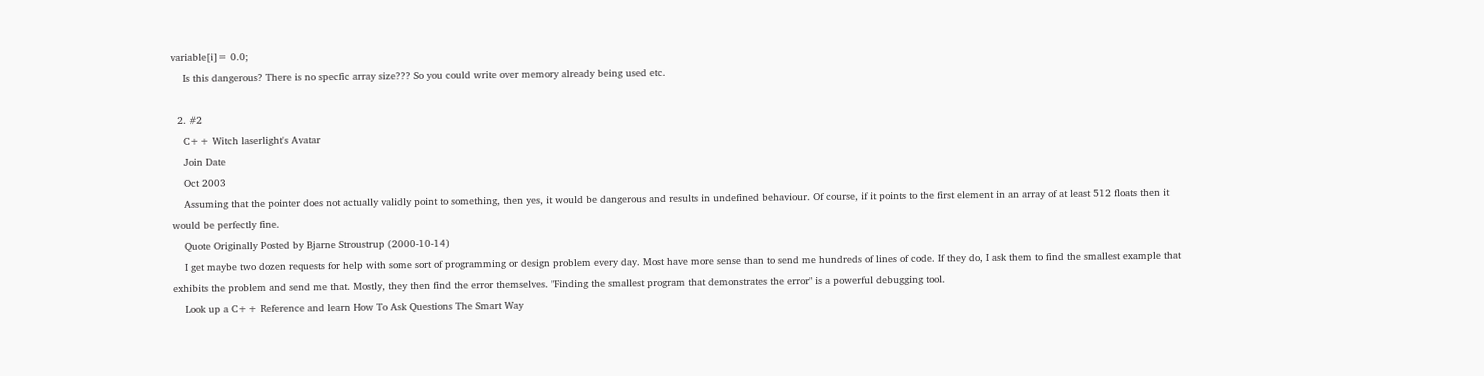variable[i]= 0.0;
    Is this dangerous? There is no specfic array size??? So you could write over memory already being used etc.

  2. #2
    C++ Witch laserlight's Avatar
    Join Date
    Oct 2003
    Assuming that the pointer does not actually validly point to something, then yes, it would be dangerous and results in undefined behaviour. Of course, if it points to the first element in an array of at least 512 floats then it would be perfectly fine.
    Quote Originally Posted by Bjarne Stroustrup (2000-10-14)
    I get maybe two dozen requests for help with some sort of programming or design problem every day. Most have more sense than to send me hundreds of lines of code. If they do, I ask them to find the smallest example that exhibits the problem and send me that. Mostly, they then find the error themselves. "Finding the smallest program that demonstrates the error" is a powerful debugging tool.
    Look up a C++ Reference and learn How To Ask Questions The Smart Way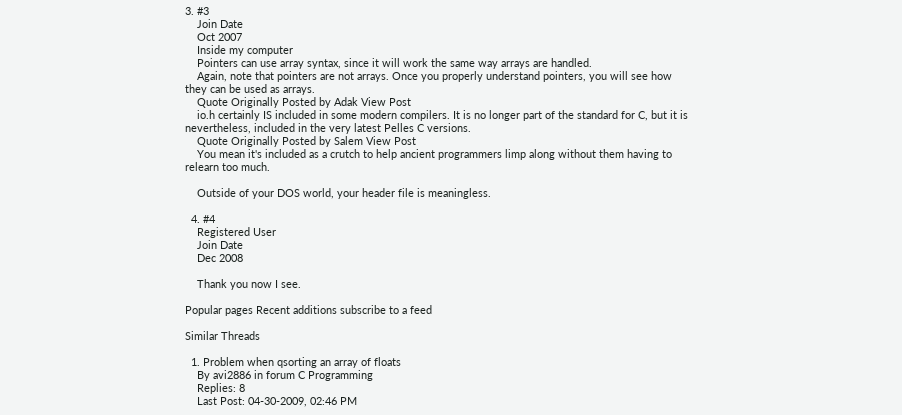3. #3
    Join Date
    Oct 2007
    Inside my computer
    Pointers can use array syntax, since it will work the same way arrays are handled.
    Again, note that pointers are not arrays. Once you properly understand pointers, you will see how they can be used as arrays.
    Quote Originally Posted by Adak View Post
    io.h certainly IS included in some modern compilers. It is no longer part of the standard for C, but it is nevertheless, included in the very latest Pelles C versions.
    Quote Originally Posted by Salem View Post
    You mean it's included as a crutch to help ancient programmers limp along without them having to relearn too much.

    Outside of your DOS world, your header file is meaningless.

  4. #4
    Registered User
    Join Date
    Dec 2008

    Thank you now I see.

Popular pages Recent additions subscribe to a feed

Similar Threads

  1. Problem when qsorting an array of floats
    By avi2886 in forum C Programming
    Replies: 8
    Last Post: 04-30-2009, 02:46 PM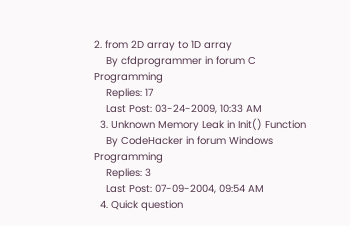2. from 2D array to 1D array
    By cfdprogrammer in forum C Programming
    Replies: 17
    Last Post: 03-24-2009, 10:33 AM
  3. Unknown Memory Leak in Init() Function
    By CodeHacker in forum Windows Programming
    Replies: 3
    Last Post: 07-09-2004, 09:54 AM
  4. Quick question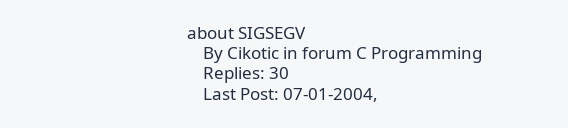about SIGSEGV
    By Cikotic in forum C Programming
    Replies: 30
    Last Post: 07-01-2004,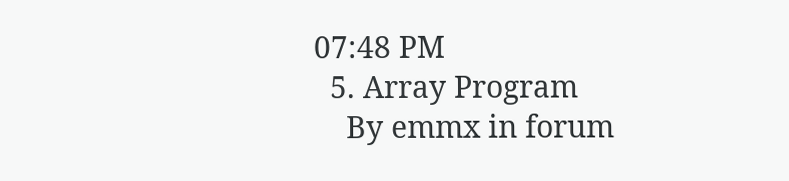07:48 PM
  5. Array Program
    By emmx in forum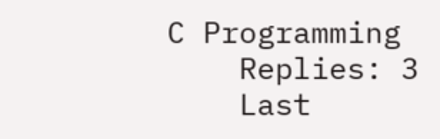C Programming
    Replies: 3
    Last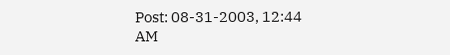Post: 08-31-2003, 12:44 AM